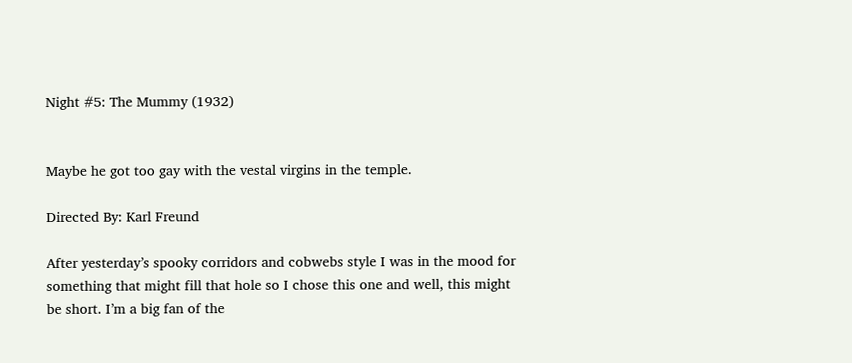Night #5: The Mummy (1932)


Maybe he got too gay with the vestal virgins in the temple.

Directed By: Karl Freund

After yesterday’s spooky corridors and cobwebs style I was in the mood for something that might fill that hole so I chose this one and well, this might be short. I’m a big fan of the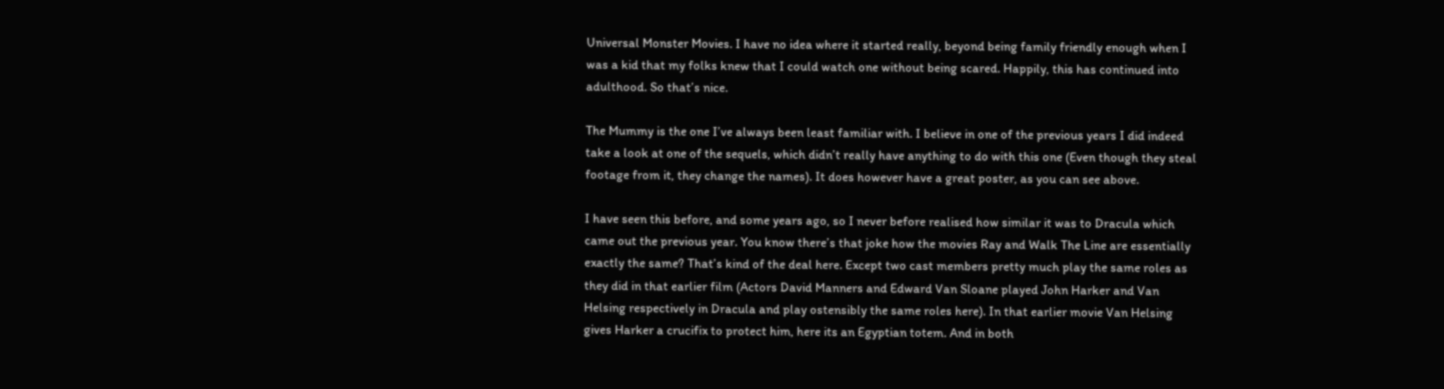Universal Monster Movies. I have no idea where it started really, beyond being family friendly enough when I was a kid that my folks knew that I could watch one without being scared. Happily, this has continued into adulthood. So that’s nice.

The Mummy is the one I’ve always been least familiar with. I believe in one of the previous years I did indeed take a look at one of the sequels, which didn’t really have anything to do with this one (Even though they steal footage from it, they change the names). It does however have a great poster, as you can see above.

I have seen this before, and some years ago, so I never before realised how similar it was to Dracula which came out the previous year. You know there’s that joke how the movies Ray and Walk The Line are essentially exactly the same? That’s kind of the deal here. Except two cast members pretty much play the same roles as they did in that earlier film (Actors David Manners and Edward Van Sloane played John Harker and Van Helsing respectively in Dracula and play ostensibly the same roles here). In that earlier movie Van Helsing gives Harker a crucifix to protect him, here its an Egyptian totem. And in both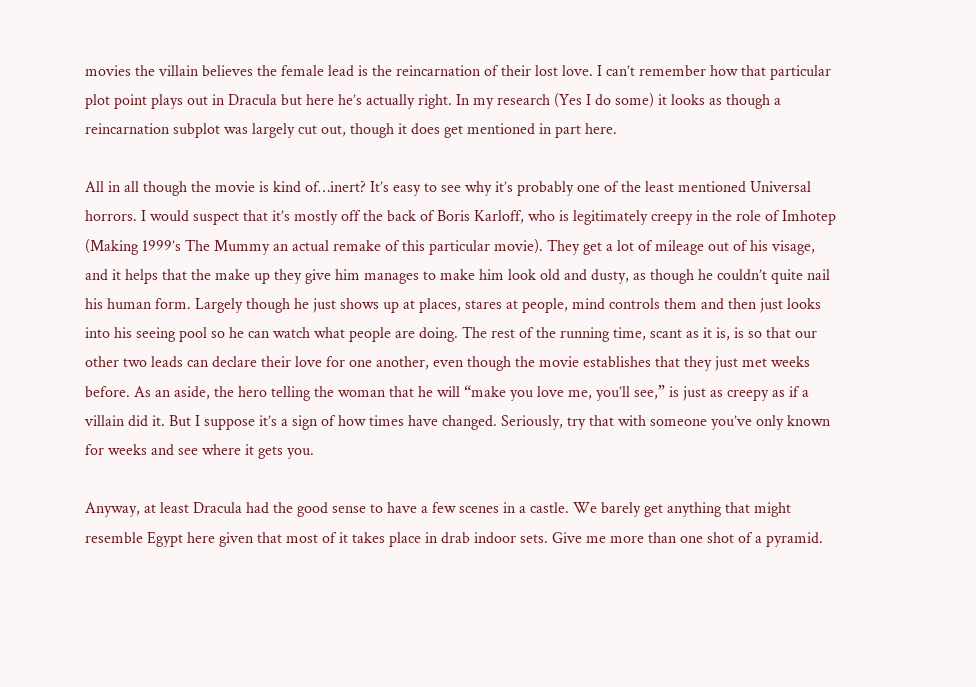movies the villain believes the female lead is the reincarnation of their lost love. I can’t remember how that particular plot point plays out in Dracula but here he’s actually right. In my research (Yes I do some) it looks as though a reincarnation subplot was largely cut out, though it does get mentioned in part here.

All in all though the movie is kind of…inert? It’s easy to see why it’s probably one of the least mentioned Universal horrors. I would suspect that it’s mostly off the back of Boris Karloff, who is legitimately creepy in the role of Imhotep (Making 1999’s The Mummy an actual remake of this particular movie). They get a lot of mileage out of his visage, and it helps that the make up they give him manages to make him look old and dusty, as though he couldn’t quite nail his human form. Largely though he just shows up at places, stares at people, mind controls them and then just looks into his seeing pool so he can watch what people are doing. The rest of the running time, scant as it is, is so that our other two leads can declare their love for one another, even though the movie establishes that they just met weeks before. As an aside, the hero telling the woman that he will “make you love me, you’ll see,” is just as creepy as if a villain did it. But I suppose it’s a sign of how times have changed. Seriously, try that with someone you’ve only known for weeks and see where it gets you.

Anyway, at least Dracula had the good sense to have a few scenes in a castle. We barely get anything that might resemble Egypt here given that most of it takes place in drab indoor sets. Give me more than one shot of a pyramid.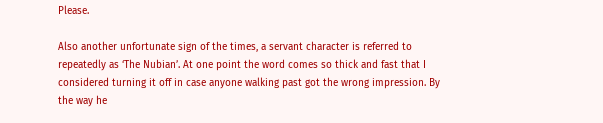Please.

Also another unfortunate sign of the times, a servant character is referred to repeatedly as ‘The Nubian’. At one point the word comes so thick and fast that I considered turning it off in case anyone walking past got the wrong impression. By the way he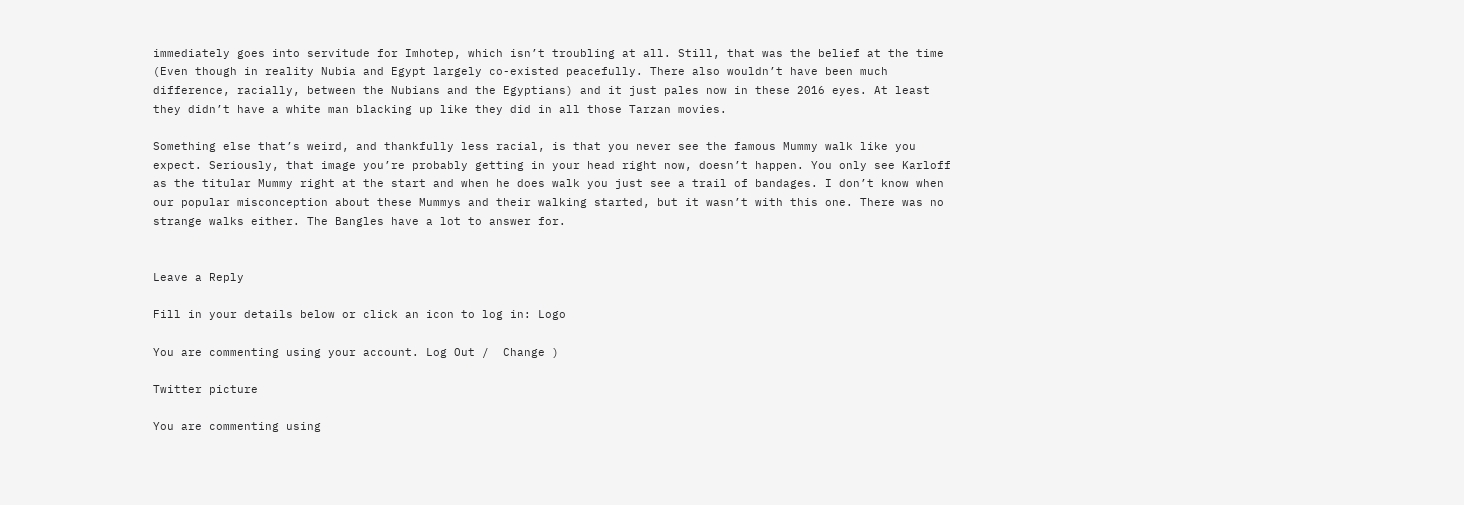immediately goes into servitude for Imhotep, which isn’t troubling at all. Still, that was the belief at the time (Even though in reality Nubia and Egypt largely co-existed peacefully. There also wouldn’t have been much difference, racially, between the Nubians and the Egyptians) and it just pales now in these 2016 eyes. At least they didn’t have a white man blacking up like they did in all those Tarzan movies.

Something else that’s weird, and thankfully less racial, is that you never see the famous Mummy walk like you expect. Seriously, that image you’re probably getting in your head right now, doesn’t happen. You only see Karloff as the titular Mummy right at the start and when he does walk you just see a trail of bandages. I don’t know when our popular misconception about these Mummys and their walking started, but it wasn’t with this one. There was no strange walks either. The Bangles have a lot to answer for.


Leave a Reply

Fill in your details below or click an icon to log in: Logo

You are commenting using your account. Log Out /  Change )

Twitter picture

You are commenting using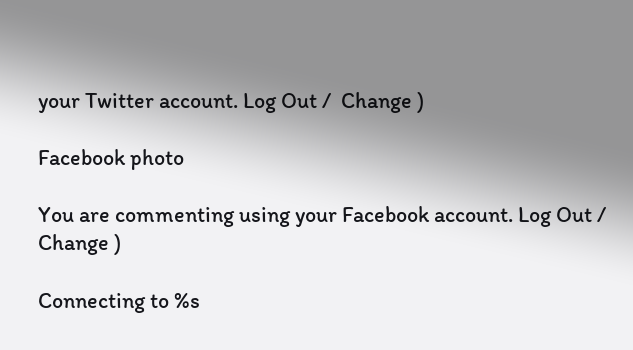your Twitter account. Log Out /  Change )

Facebook photo

You are commenting using your Facebook account. Log Out /  Change )

Connecting to %s